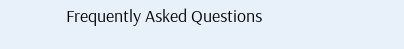Frequently Asked Questions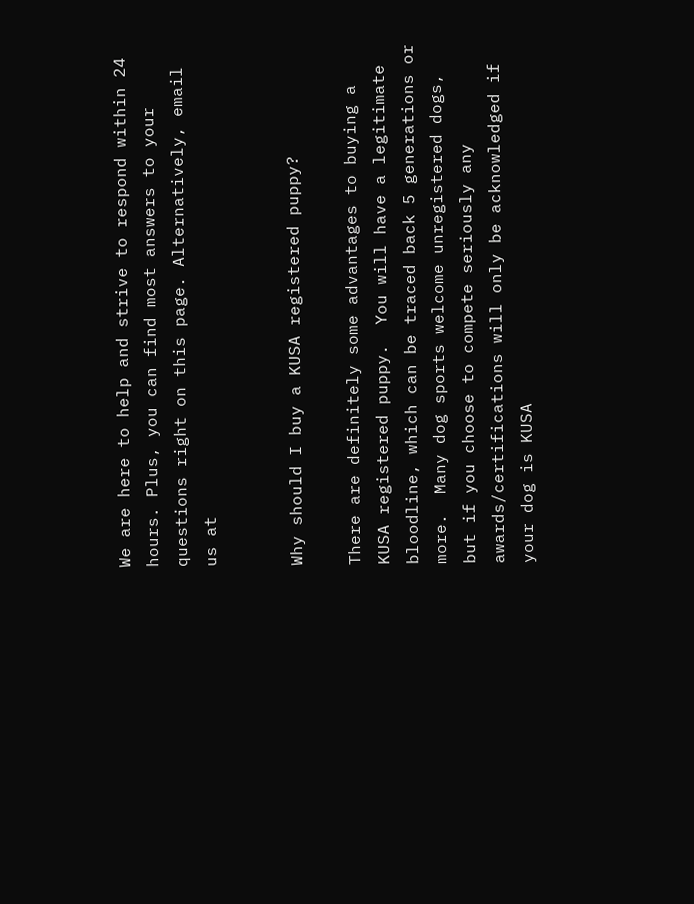We are here to help and strive to respond within 24 hours. Plus, you can find most answers to your questions right on this page. Alternatively, email us at


Why should I buy a KUSA registered puppy?

There are definitely some advantages to buying a KUSA registered puppy.  You will have a legitimate bloodline, which can be traced back 5 generations or more.  Many dog sports welcome unregistered dogs, but if you choose to compete seriously any awards/certifications will only be acknowledged if your dog is KUSA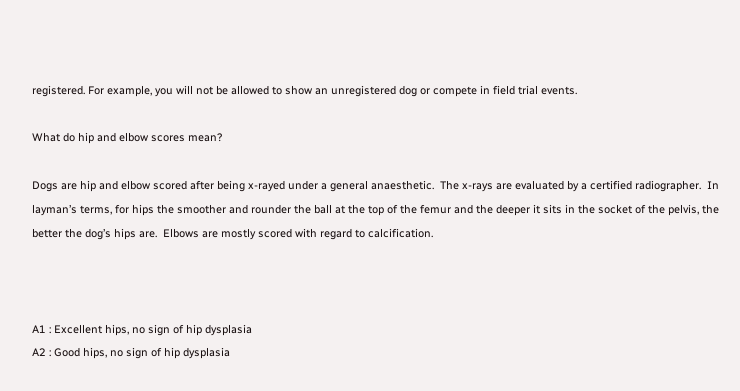registered. For example, you will not be allowed to show an unregistered dog or compete in field trial events.

What do hip and elbow scores mean?

Dogs are hip and elbow scored after being x-rayed under a general anaesthetic.  The x-rays are evaluated by a certified radiographer.  In layman’s terms, for hips the smoother and rounder the ball at the top of the femur and the deeper it sits in the socket of the pelvis, the better the dog’s hips are.  Elbows are mostly scored with regard to calcification.



A1 : Excellent hips, no sign of hip dysplasia
A2 : Good hips, no sign of hip dysplasia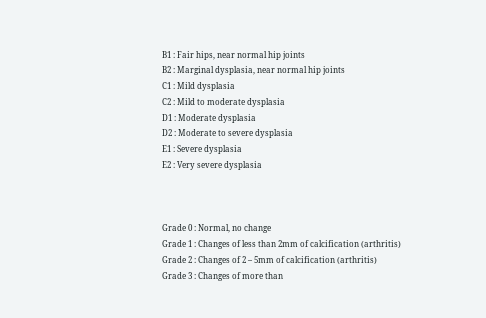B1 : Fair hips, near normal hip joints
B2 : Marginal dysplasia, near normal hip joints
C1 : Mild dysplasia
C2 : Mild to moderate dysplasia
D1 : Moderate dysplasia
D2 : Moderate to severe dysplasia
E1 : Severe dysplasia
E2 : Very severe dysplasia



Grade 0 : Normal, no change
Grade 1 : Changes of less than 2mm of calcification (arthritis)
Grade 2 : Changes of 2 – 5mm of calcification (arthritis)
Grade 3 : Changes of more than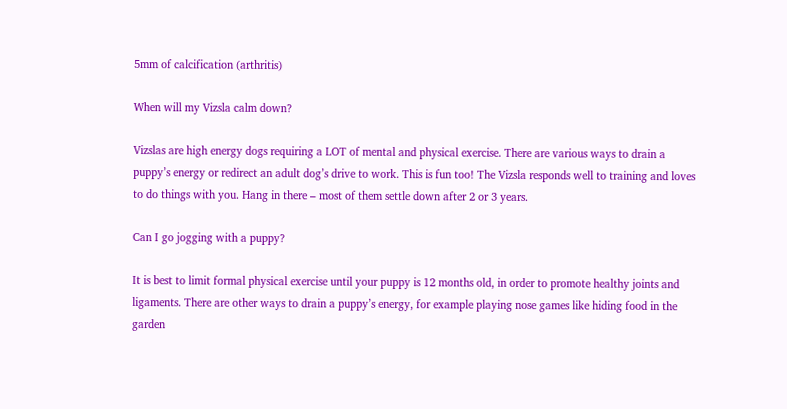5mm of calcification (arthritis)

When will my Vizsla calm down?

Vizslas are high energy dogs requiring a LOT of mental and physical exercise. There are various ways to drain a puppy’s energy or redirect an adult dog’s drive to work. This is fun too! The Vizsla responds well to training and loves to do things with you. Hang in there – most of them settle down after 2 or 3 years.

Can I go jogging with a puppy?

It is best to limit formal physical exercise until your puppy is 12 months old, in order to promote healthy joints and ligaments. There are other ways to drain a puppy’s energy, for example playing nose games like hiding food in the garden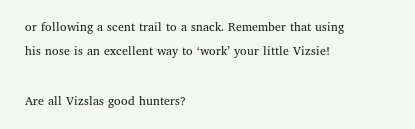or following a scent trail to a snack. Remember that using his nose is an excellent way to ‘work’ your little Vizsie!

Are all Vizslas good hunters?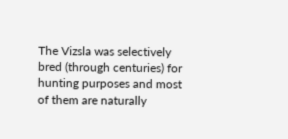The Vizsla was selectively bred (through centuries) for hunting purposes and most of them are naturally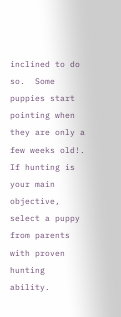inclined to do so.  Some puppies start pointing when they are only a few weeks old!.  If hunting is your main objective, select a puppy from parents with proven hunting ability.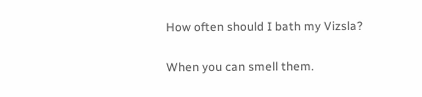How often should I bath my Vizsla?

When you can smell them.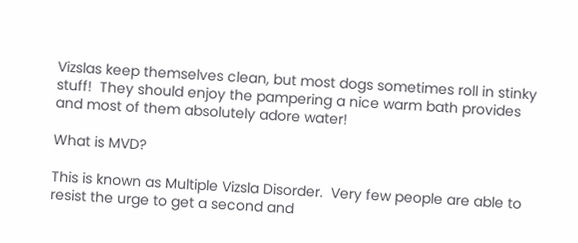Vizslas keep themselves clean, but most dogs sometimes roll in stinky stuff!  They should enjoy the pampering a nice warm bath provides and most of them absolutely adore water!

What is MVD?

This is known as Multiple Vizsla Disorder.  Very few people are able to resist the urge to get a second and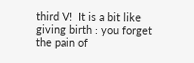third V!  It is a bit like giving birth : you forget the pain of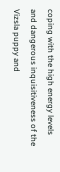coping with the high energy levels and dangerous inquisitiveness of the Vizsla puppy and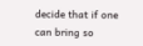decide that if one can bring so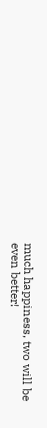much happiness, two will be even better!